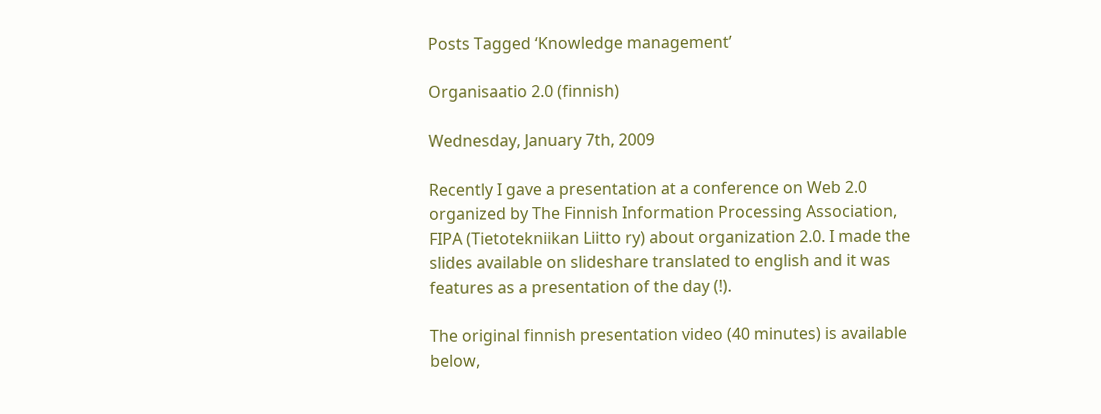Posts Tagged ‘Knowledge management’

Organisaatio 2.0 (finnish)

Wednesday, January 7th, 2009

Recently I gave a presentation at a conference on Web 2.0 organized by The Finnish Information Processing Association, FIPA (Tietotekniikan Liitto ry) about organization 2.0. I made the slides available on slideshare translated to english and it was features as a presentation of the day (!).

The original finnish presentation video (40 minutes) is available below,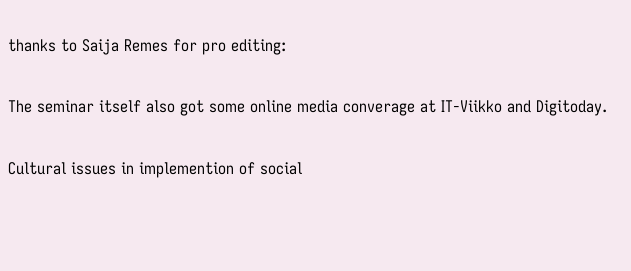thanks to Saija Remes for pro editing:

The seminar itself also got some online media converage at IT-Viikko and Digitoday.

Cultural issues in implemention of social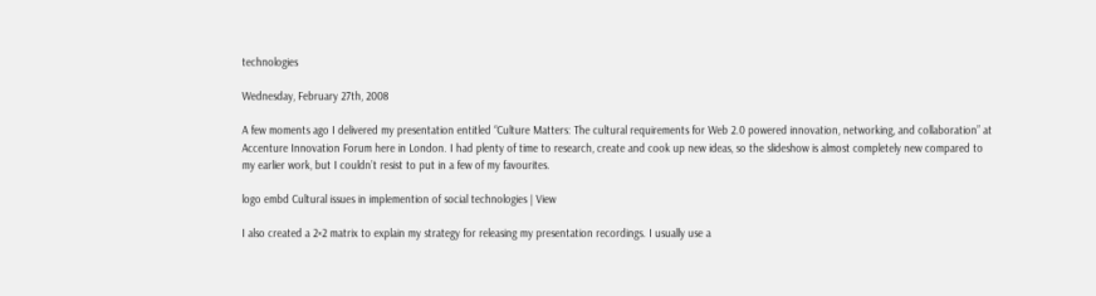technologies

Wednesday, February 27th, 2008

A few moments ago I delivered my presentation entitled “Culture Matters: The cultural requirements for Web 2.0 powered innovation, networking, and collaboration” at Accenture Innovation Forum here in London. I had plenty of time to research, create and cook up new ideas, so the slideshow is almost completely new compared to my earlier work, but I couldn’t resist to put in a few of my favourites.

logo embd Cultural issues in implemention of social technologies | View

I also created a 2×2 matrix to explain my strategy for releasing my presentation recordings. I usually use a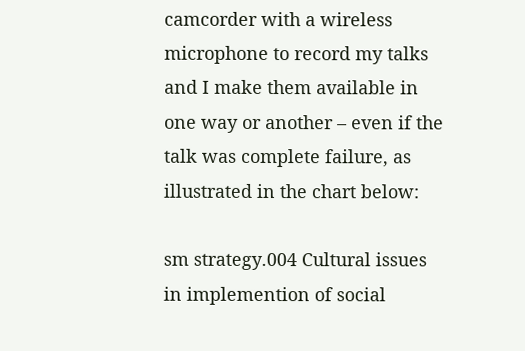camcorder with a wireless microphone to record my talks and I make them available in one way or another – even if the talk was complete failure, as illustrated in the chart below:

sm strategy.004 Cultural issues in implemention of social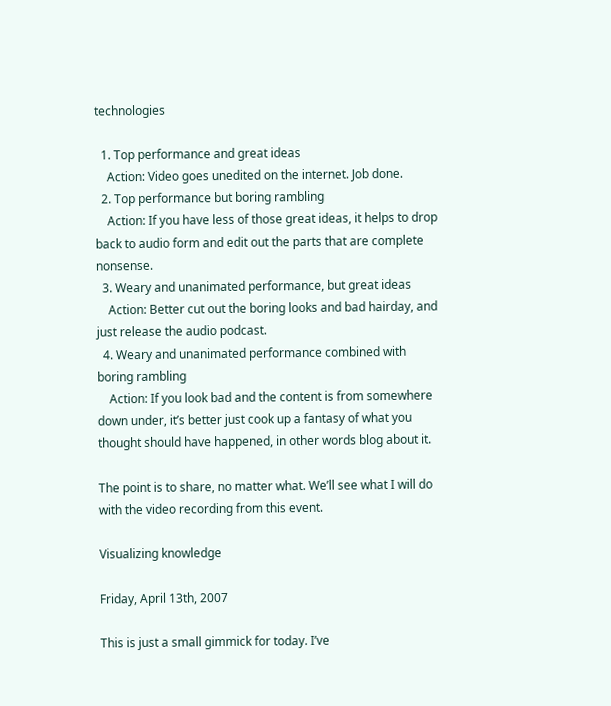technologies

  1. Top performance and great ideas
    Action: Video goes unedited on the internet. Job done.
  2. Top performance but boring rambling
    Action: If you have less of those great ideas, it helps to drop back to audio form and edit out the parts that are complete nonsense.
  3. Weary and unanimated performance, but great ideas
    Action: Better cut out the boring looks and bad hairday, and just release the audio podcast.
  4. Weary and unanimated performance combined with boring rambling
    Action: If you look bad and the content is from somewhere down under, it’s better just cook up a fantasy of what you thought should have happened, in other words blog about it.

The point is to share, no matter what. We’ll see what I will do with the video recording from this event.

Visualizing knowledge

Friday, April 13th, 2007

This is just a small gimmick for today. I’ve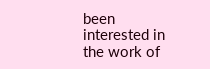been interested in the work of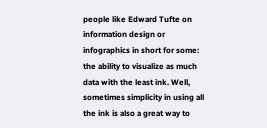people like Edward Tufte on information design or infographics in short for some: the ability to visualize as much data with the least ink. Well, sometimes simplicity in using all the ink is also a great way to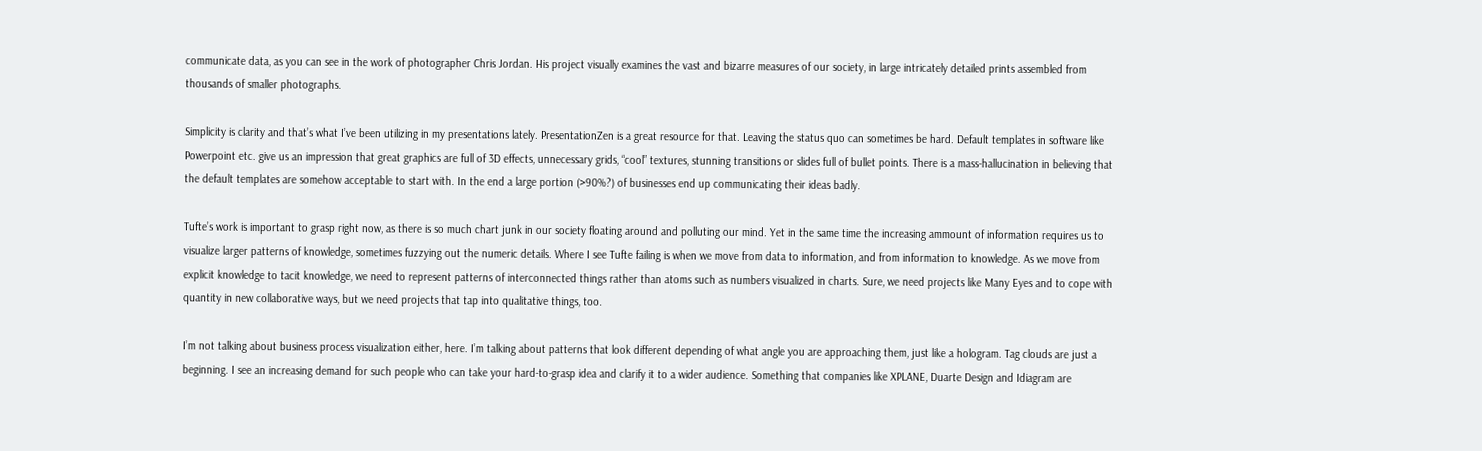communicate data, as you can see in the work of photographer Chris Jordan. His project visually examines the vast and bizarre measures of our society, in large intricately detailed prints assembled from thousands of smaller photographs.

Simplicity is clarity and that’s what I’ve been utilizing in my presentations lately. PresentationZen is a great resource for that. Leaving the status quo can sometimes be hard. Default templates in software like Powerpoint etc. give us an impression that great graphics are full of 3D effects, unnecessary grids, “cool” textures, stunning transitions or slides full of bullet points. There is a mass-hallucination in believing that the default templates are somehow acceptable to start with. In the end a large portion (>90%?) of businesses end up communicating their ideas badly.

Tufte’s work is important to grasp right now, as there is so much chart junk in our society floating around and polluting our mind. Yet in the same time the increasing ammount of information requires us to visualize larger patterns of knowledge, sometimes fuzzying out the numeric details. Where I see Tufte failing is when we move from data to information, and from information to knowledge. As we move from explicit knowledge to tacit knowledge, we need to represent patterns of interconnected things rather than atoms such as numbers visualized in charts. Sure, we need projects like Many Eyes and to cope with quantity in new collaborative ways, but we need projects that tap into qualitative things, too.

I’m not talking about business process visualization either, here. I’m talking about patterns that look different depending of what angle you are approaching them, just like a hologram. Tag clouds are just a beginning. I see an increasing demand for such people who can take your hard-to-grasp idea and clarify it to a wider audience. Something that companies like XPLANE, Duarte Design and Idiagram are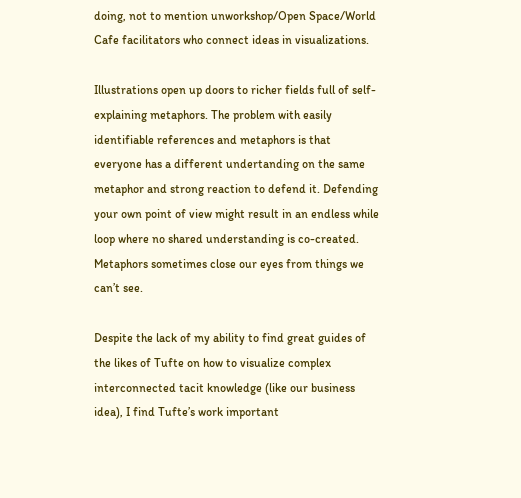doing, not to mention unworkshop/Open Space/World Cafe facilitators who connect ideas in visualizations.

Illustrations open up doors to richer fields full of self-explaining metaphors. The problem with easily identifiable references and metaphors is that everyone has a different undertanding on the same metaphor and strong reaction to defend it. Defending your own point of view might result in an endless while loop where no shared understanding is co-created. Metaphors sometimes close our eyes from things we can’t see.

Despite the lack of my ability to find great guides of the likes of Tufte on how to visualize complex interconnected tacit knowledge (like our business idea), I find Tufte’s work important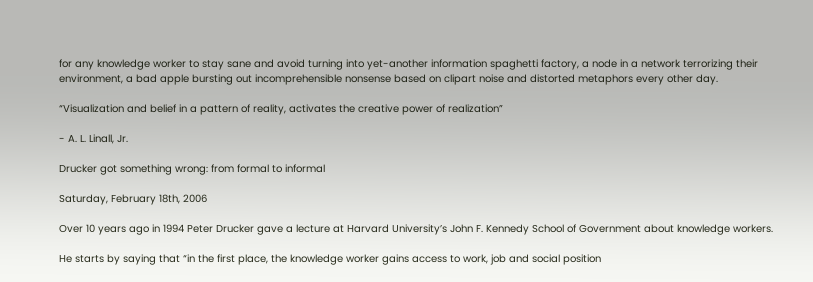for any knowledge worker to stay sane and avoid turning into yet-another information spaghetti factory, a node in a network terrorizing their environment, a bad apple bursting out incomprehensible nonsense based on clipart noise and distorted metaphors every other day.

“Visualization and belief in a pattern of reality, activates the creative power of realization”

- A. L. Linall, Jr.

Drucker got something wrong: from formal to informal

Saturday, February 18th, 2006

Over 10 years ago in 1994 Peter Drucker gave a lecture at Harvard University’s John F. Kennedy School of Government about knowledge workers.

He starts by saying that “in the first place, the knowledge worker gains access to work, job and social position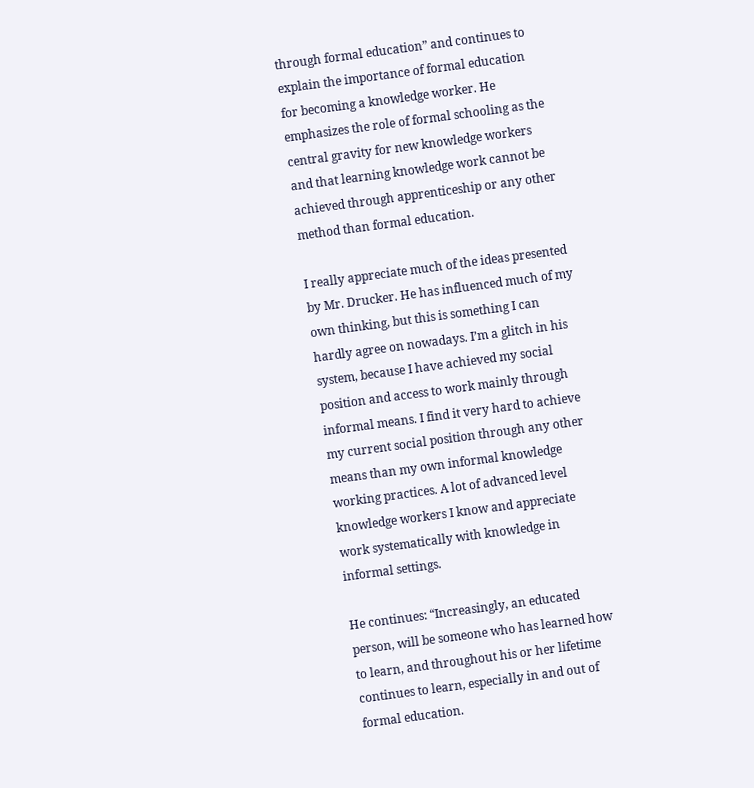through formal education” and continues to explain the importance of formal education for becoming a knowledge worker. He emphasizes the role of formal schooling as the central gravity for new knowledge workers and that learning knowledge work cannot be achieved through apprenticeship or any other method than formal education.

I really appreciate much of the ideas presented by Mr. Drucker. He has influenced much of my own thinking, but this is something I can hardly agree on nowadays. I’m a glitch in his system, because I have achieved my social position and access to work mainly through informal means. I find it very hard to achieve my current social position through any other means than my own informal knowledge working practices. A lot of advanced level knowledge workers I know and appreciate work systematically with knowledge in informal settings.

He continues: “Increasingly, an educated person, will be someone who has learned how to learn, and throughout his or her lifetime continues to learn, especially in and out of formal education.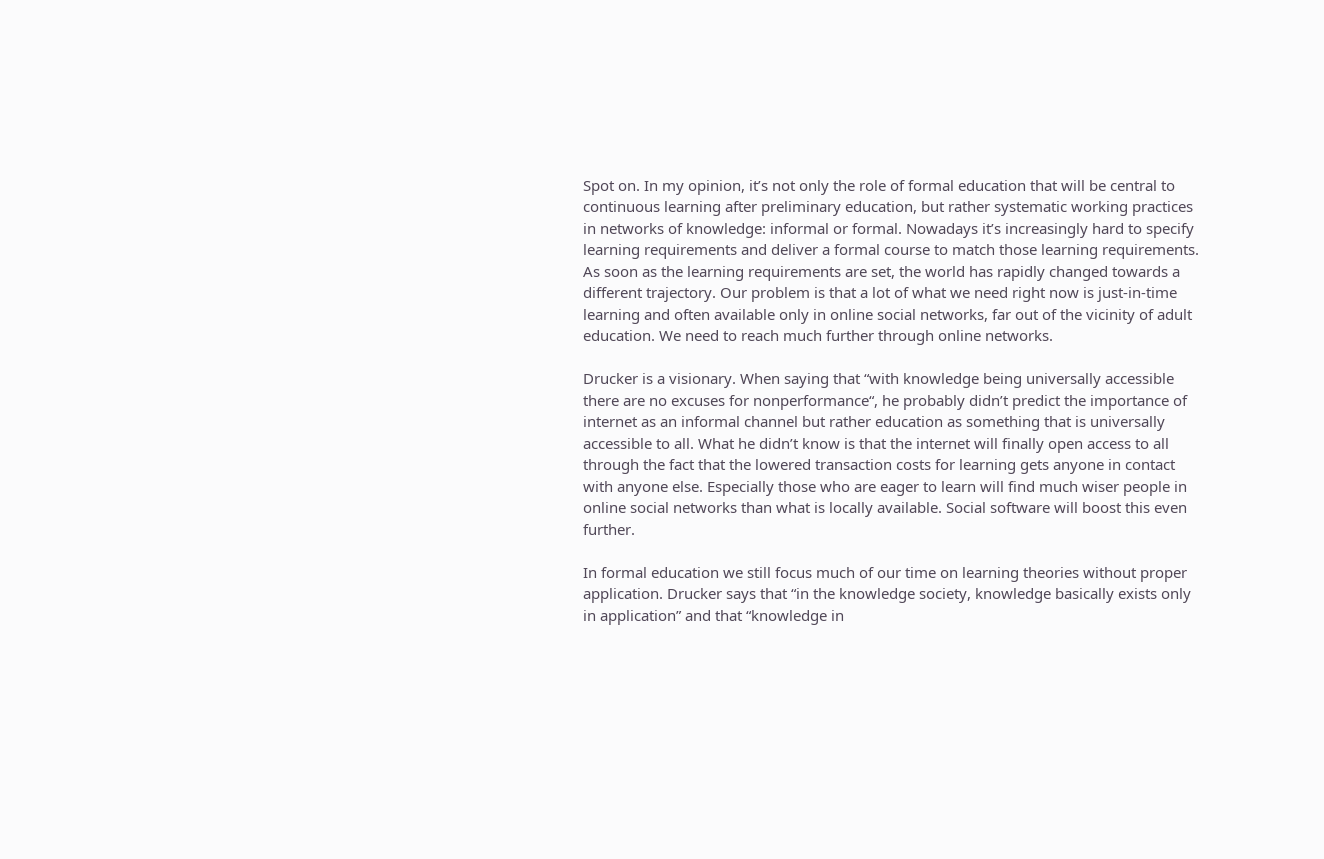Spot on. In my opinion, it’s not only the role of formal education that will be central to continuous learning after preliminary education, but rather systematic working practices in networks of knowledge: informal or formal. Nowadays it’s increasingly hard to specify learning requirements and deliver a formal course to match those learning requirements. As soon as the learning requirements are set, the world has rapidly changed towards a different trajectory. Our problem is that a lot of what we need right now is just-in-time learning and often available only in online social networks, far out of the vicinity of adult education. We need to reach much further through online networks.

Drucker is a visionary. When saying that “with knowledge being universally accessible there are no excuses for nonperformance“, he probably didn’t predict the importance of internet as an informal channel but rather education as something that is universally accessible to all. What he didn’t know is that the internet will finally open access to all through the fact that the lowered transaction costs for learning gets anyone in contact with anyone else. Especially those who are eager to learn will find much wiser people in online social networks than what is locally available. Social software will boost this even further.

In formal education we still focus much of our time on learning theories without proper application. Drucker says that “in the knowledge society, knowledge basically exists only in application” and that “knowledge in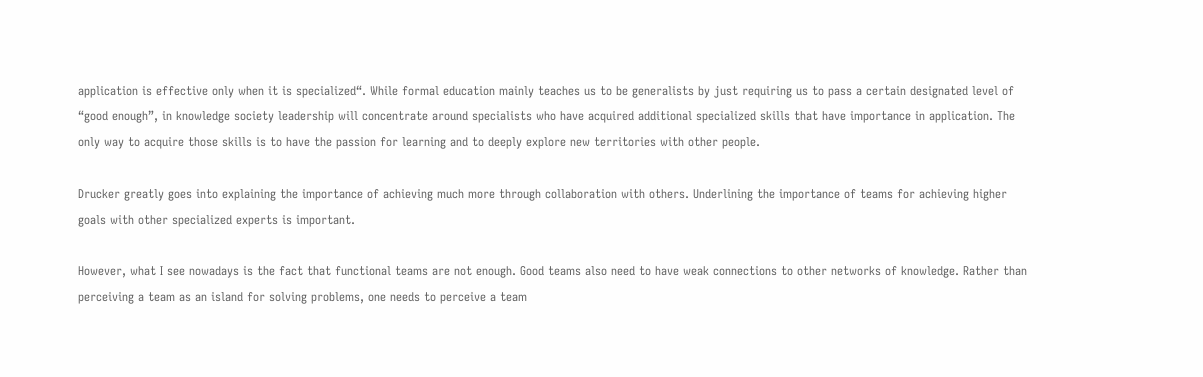application is effective only when it is specialized“. While formal education mainly teaches us to be generalists by just requiring us to pass a certain designated level of “good enough”, in knowledge society leadership will concentrate around specialists who have acquired additional specialized skills that have importance in application. The only way to acquire those skills is to have the passion for learning and to deeply explore new territories with other people.

Drucker greatly goes into explaining the importance of achieving much more through collaboration with others. Underlining the importance of teams for achieving higher goals with other specialized experts is important.

However, what I see nowadays is the fact that functional teams are not enough. Good teams also need to have weak connections to other networks of knowledge. Rather than perceiving a team as an island for solving problems, one needs to perceive a team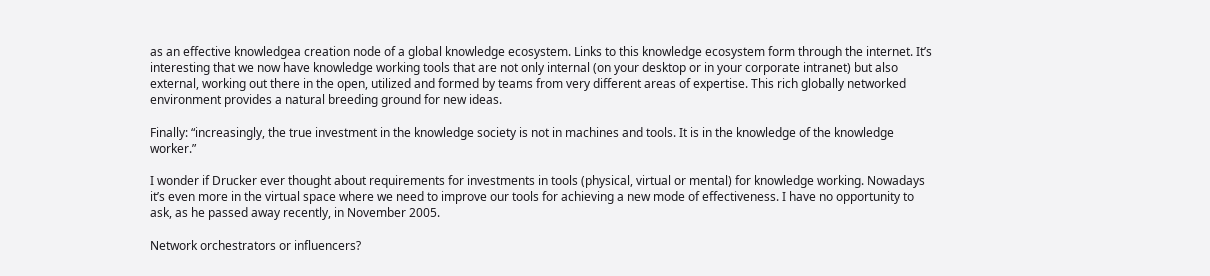as an effective knowledgea creation node of a global knowledge ecosystem. Links to this knowledge ecosystem form through the internet. It’s interesting that we now have knowledge working tools that are not only internal (on your desktop or in your corporate intranet) but also external, working out there in the open, utilized and formed by teams from very different areas of expertise. This rich globally networked environment provides a natural breeding ground for new ideas.

Finally: “increasingly, the true investment in the knowledge society is not in machines and tools. It is in the knowledge of the knowledge worker.”

I wonder if Drucker ever thought about requirements for investments in tools (physical, virtual or mental) for knowledge working. Nowadays it’s even more in the virtual space where we need to improve our tools for achieving a new mode of effectiveness. I have no opportunity to ask, as he passed away recently, in November 2005.

Network orchestrators or influencers?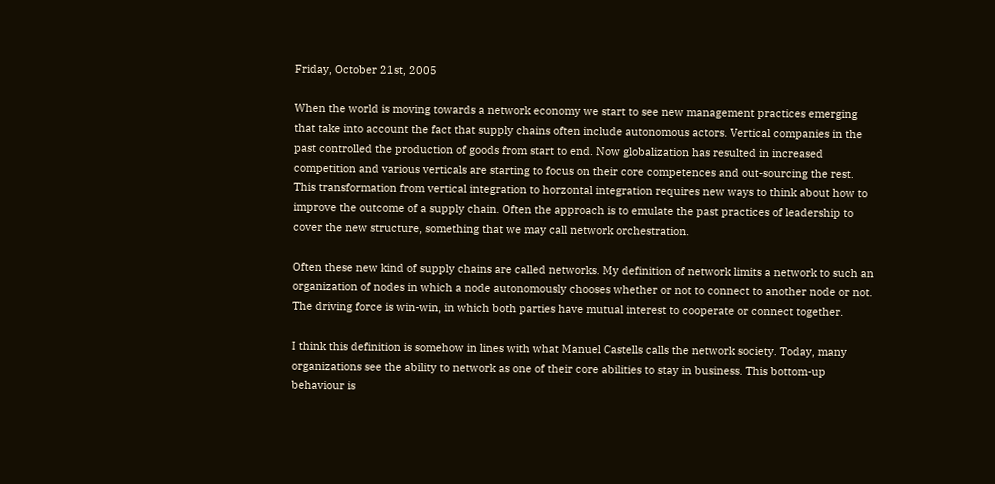Friday, October 21st, 2005

When the world is moving towards a network economy we start to see new management practices emerging that take into account the fact that supply chains often include autonomous actors. Vertical companies in the past controlled the production of goods from start to end. Now globalization has resulted in increased competition and various verticals are starting to focus on their core competences and out-sourcing the rest. This transformation from vertical integration to horzontal integration requires new ways to think about how to improve the outcome of a supply chain. Often the approach is to emulate the past practices of leadership to cover the new structure, something that we may call network orchestration.

Often these new kind of supply chains are called networks. My definition of network limits a network to such an organization of nodes in which a node autonomously chooses whether or not to connect to another node or not. The driving force is win-win, in which both parties have mutual interest to cooperate or connect together.

I think this definition is somehow in lines with what Manuel Castells calls the network society. Today, many organizations see the ability to network as one of their core abilities to stay in business. This bottom-up behaviour is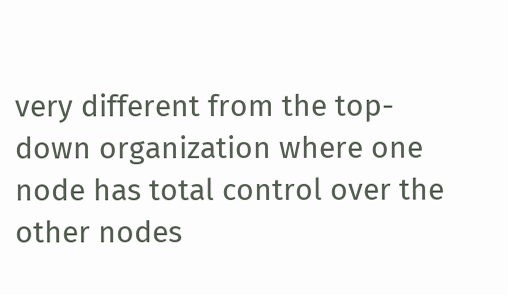very different from the top-down organization where one node has total control over the other nodes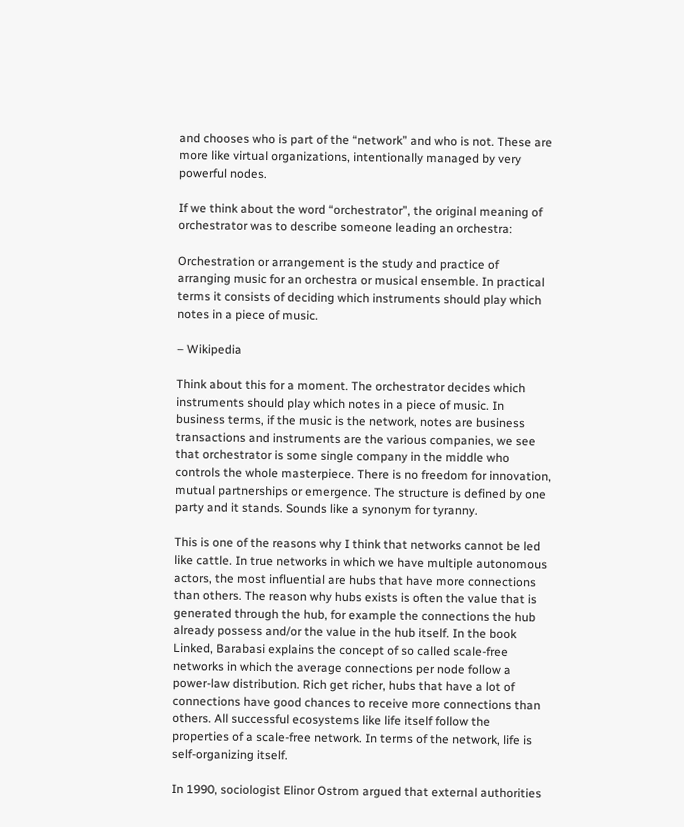and chooses who is part of the “network” and who is not. These are more like virtual organizations, intentionally managed by very powerful nodes.

If we think about the word “orchestrator”, the original meaning of orchestrator was to describe someone leading an orchestra:

Orchestration or arrangement is the study and practice of arranging music for an orchestra or musical ensemble. In practical terms it consists of deciding which instruments should play which notes in a piece of music.

– Wikipedia

Think about this for a moment. The orchestrator decides which instruments should play which notes in a piece of music. In business terms, if the music is the network, notes are business transactions and instruments are the various companies, we see that orchestrator is some single company in the middle who controls the whole masterpiece. There is no freedom for innovation, mutual partnerships or emergence. The structure is defined by one party and it stands. Sounds like a synonym for tyranny.

This is one of the reasons why I think that networks cannot be led like cattle. In true networks in which we have multiple autonomous actors, the most influential are hubs that have more connections than others. The reason why hubs exists is often the value that is generated through the hub, for example the connections the hub already possess and/or the value in the hub itself. In the book Linked, Barabasi explains the concept of so called scale-free networks in which the average connections per node follow a power-law distribution. Rich get richer, hubs that have a lot of connections have good chances to receive more connections than others. All successful ecosystems like life itself follow the properties of a scale-free network. In terms of the network, life is self-organizing itself.

In 1990, sociologist Elinor Ostrom argued that external authorities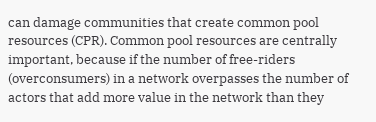can damage communities that create common pool resources (CPR). Common pool resources are centrally important, because if the number of free-riders (overconsumers) in a network overpasses the number of actors that add more value in the network than they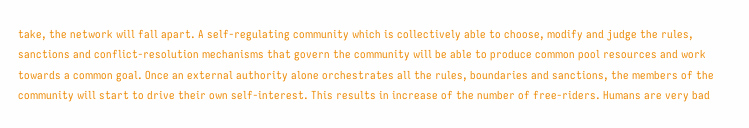take, the network will fall apart. A self-regulating community which is collectively able to choose, modify and judge the rules, sanctions and conflict-resolution mechanisms that govern the community will be able to produce common pool resources and work towards a common goal. Once an external authority alone orchestrates all the rules, boundaries and sanctions, the members of the community will start to drive their own self-interest. This results in increase of the number of free-riders. Humans are very bad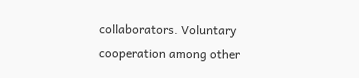collaborators. Voluntary cooperation among other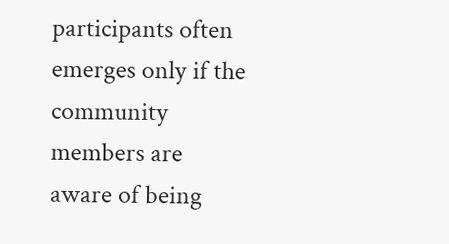participants often emerges only if the community members are aware of being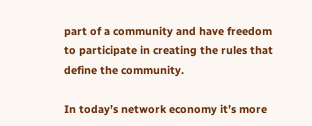part of a community and have freedom to participate in creating the rules that define the community.

In today’s network economy it’s more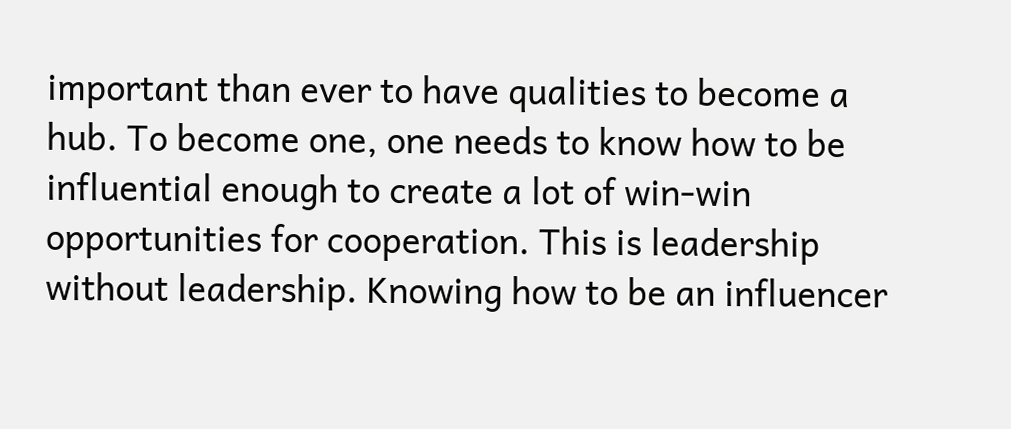important than ever to have qualities to become a hub. To become one, one needs to know how to be influential enough to create a lot of win-win opportunities for cooperation. This is leadership without leadership. Knowing how to be an influencer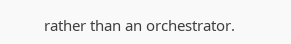rather than an orchestrator.